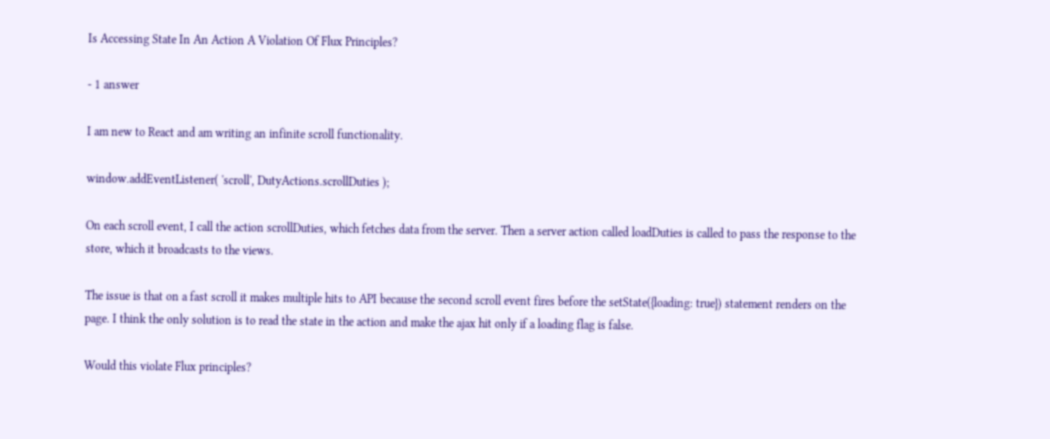Is Accessing State In An Action A Violation Of Flux Principles?

- 1 answer

I am new to React and am writing an infinite scroll functionality.

window.addEventListener( 'scroll', DutyActions.scrollDuties );

On each scroll event, I call the action scrollDuties, which fetches data from the server. Then a server action called loadDuties is called to pass the response to the store, which it broadcasts to the views.

The issue is that on a fast scroll it makes multiple hits to API because the second scroll event fires before the setState({loading: true}) statement renders on the page. I think the only solution is to read the state in the action and make the ajax hit only if a loading flag is false.

Would this violate Flux principles?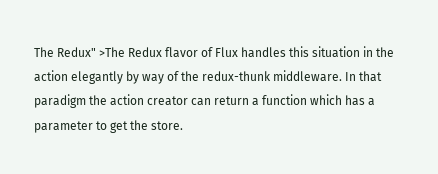The Redux" >The Redux flavor of Flux handles this situation in the action elegantly by way of the redux-thunk middleware. In that paradigm the action creator can return a function which has a parameter to get the store.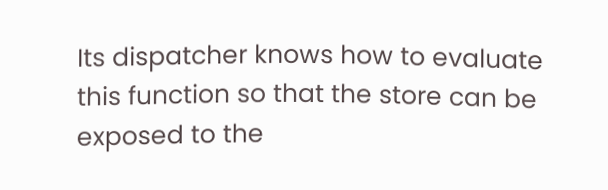Its dispatcher knows how to evaluate this function so that the store can be exposed to the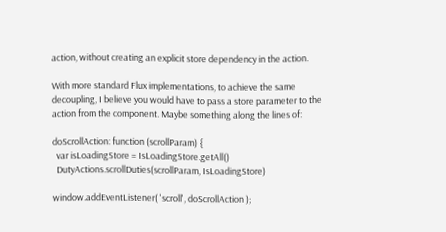action, without creating an explicit store dependency in the action.

With more standard Flux implementations, to achieve the same decoupling, I believe you would have to pass a store parameter to the action from the component. Maybe something along the lines of:

doScrollAction: function (scrollParam) {
  var isLoadingStore = IsLoadingStore.getAll()
  DutyActions.scrollDuties(scrollParam, IsLoadingStore)

window.addEventListener( 'scroll', doScrollAction );